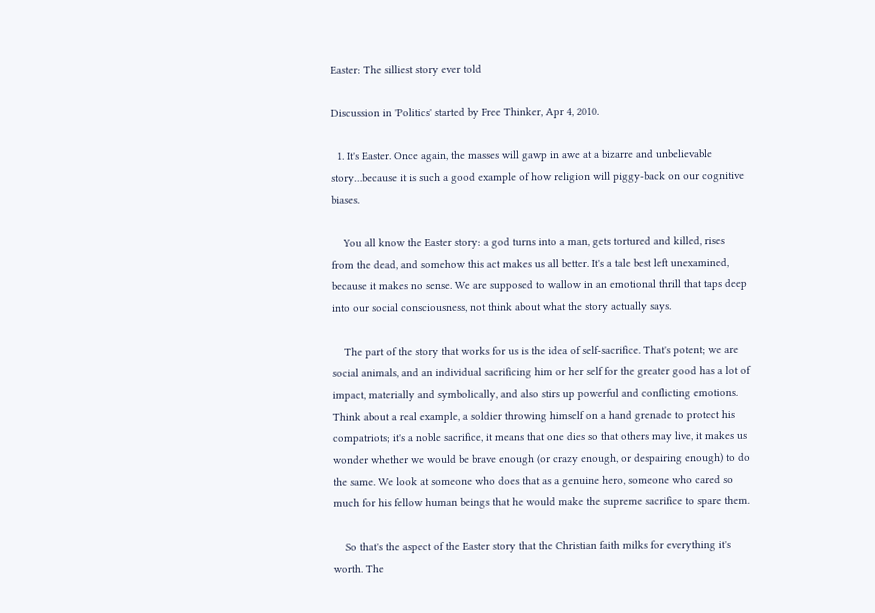Easter: The silliest story ever told

Discussion in 'Politics' started by Free Thinker, Apr 4, 2010.

  1. It's Easter. Once again, the masses will gawp in awe at a bizarre and unbelievable story…because it is such a good example of how religion will piggy-back on our cognitive biases.

    You all know the Easter story: a god turns into a man, gets tortured and killed, rises from the dead, and somehow this act makes us all better. It's a tale best left unexamined, because it makes no sense. We are supposed to wallow in an emotional thrill that taps deep into our social consciousness, not think about what the story actually says.

    The part of the story that works for us is the idea of self-sacrifice. That's potent; we are social animals, and an individual sacrificing him or her self for the greater good has a lot of impact, materially and symbolically, and also stirs up powerful and conflicting emotions. Think about a real example, a soldier throwing himself on a hand grenade to protect his compatriots; it's a noble sacrifice, it means that one dies so that others may live, it makes us wonder whether we would be brave enough (or crazy enough, or despairing enough) to do the same. We look at someone who does that as a genuine hero, someone who cared so much for his fellow human beings that he would make the supreme sacrifice to spare them.

    So that's the aspect of the Easter story that the Christian faith milks for everything it's worth. The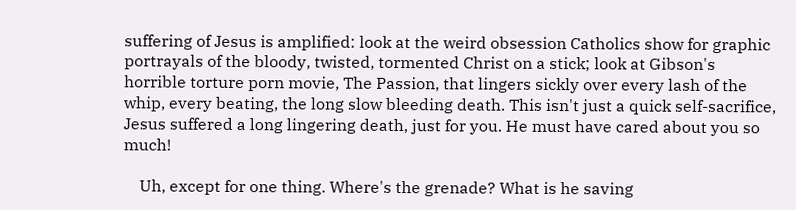suffering of Jesus is amplified: look at the weird obsession Catholics show for graphic portrayals of the bloody, twisted, tormented Christ on a stick; look at Gibson's horrible torture porn movie, The Passion, that lingers sickly over every lash of the whip, every beating, the long slow bleeding death. This isn't just a quick self-sacrifice, Jesus suffered a long lingering death, just for you. He must have cared about you so much!

    Uh, except for one thing. Where's the grenade? What is he saving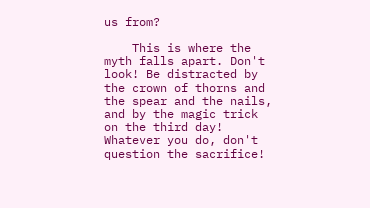us from?

    This is where the myth falls apart. Don't look! Be distracted by the crown of thorns and the spear and the nails, and by the magic trick on the third day! Whatever you do, don't question the sacrifice!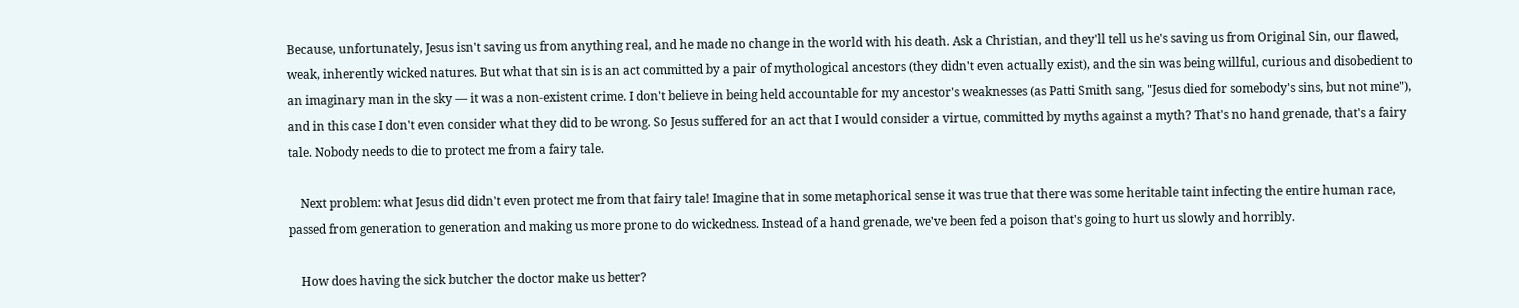Because, unfortunately, Jesus isn't saving us from anything real, and he made no change in the world with his death. Ask a Christian, and they'll tell us he's saving us from Original Sin, our flawed, weak, inherently wicked natures. But what that sin is is an act committed by a pair of mythological ancestors (they didn't even actually exist), and the sin was being willful, curious and disobedient to an imaginary man in the sky — it was a non-existent crime. I don't believe in being held accountable for my ancestor's weaknesses (as Patti Smith sang, "Jesus died for somebody's sins, but not mine"), and in this case I don't even consider what they did to be wrong. So Jesus suffered for an act that I would consider a virtue, committed by myths against a myth? That's no hand grenade, that's a fairy tale. Nobody needs to die to protect me from a fairy tale.

    Next problem: what Jesus did didn't even protect me from that fairy tale! Imagine that in some metaphorical sense it was true that there was some heritable taint infecting the entire human race, passed from generation to generation and making us more prone to do wickedness. Instead of a hand grenade, we've been fed a poison that's going to hurt us slowly and horribly.

    How does having the sick butcher the doctor make us better?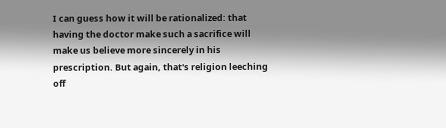I can guess how it will be rationalized: that having the doctor make such a sacrifice will make us believe more sincerely in his prescription. But again, that's religion leeching off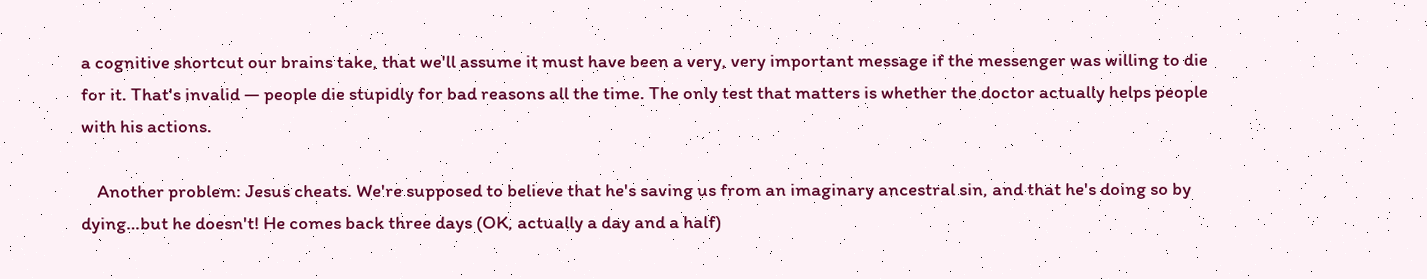a cognitive shortcut our brains take, that we'll assume it must have been a very, very important message if the messenger was willing to die for it. That's invalid — people die stupidly for bad reasons all the time. The only test that matters is whether the doctor actually helps people with his actions.

    Another problem: Jesus cheats. We're supposed to believe that he's saving us from an imaginary ancestral sin, and that he's doing so by dying…but he doesn't! He comes back three days (OK, actually a day and a half)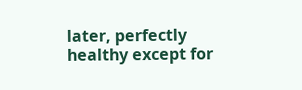later, perfectly healthy except for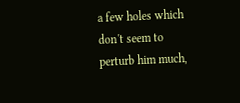a few holes which don't seem to perturb him much,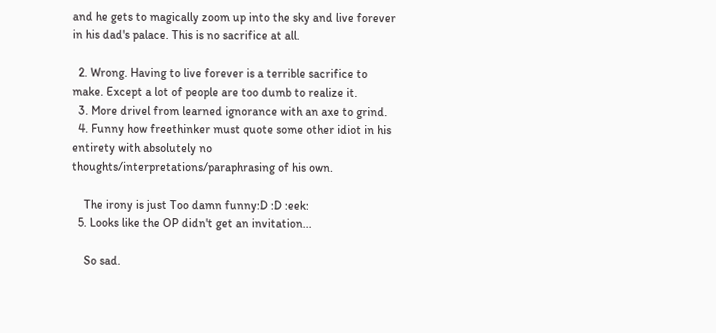and he gets to magically zoom up into the sky and live forever in his dad's palace. This is no sacrifice at all.

  2. Wrong. Having to live forever is a terrible sacrifice to make. Except a lot of people are too dumb to realize it.
  3. More drivel from learned ignorance with an axe to grind.
  4. Funny how freethinker must quote some other idiot in his entirety with absolutely no thoughts/interpretations/paraphrasing of his own.

    The irony is just Too damn funny:D :D :eek:
  5. Looks like the OP didn't get an invitation...

    So sad.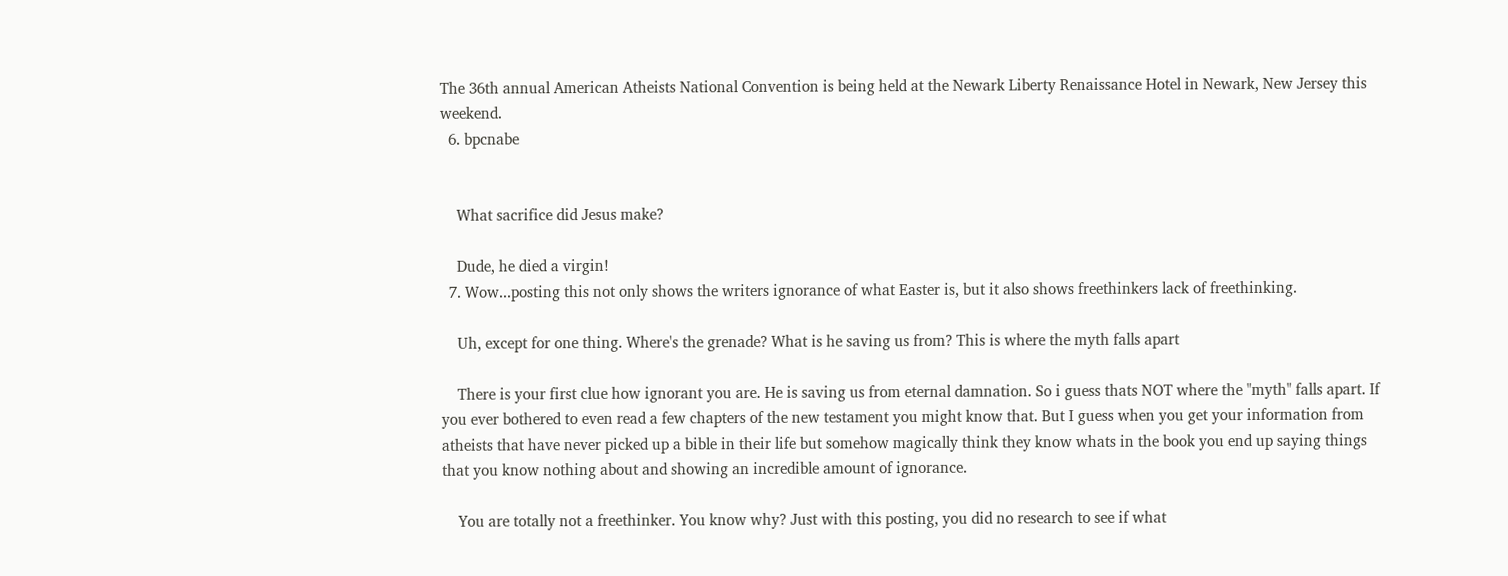The 36th annual American Atheists National Convention is being held at the Newark Liberty Renaissance Hotel in Newark, New Jersey this weekend.
  6. bpcnabe


    What sacrifice did Jesus make?

    Dude, he died a virgin!
  7. Wow...posting this not only shows the writers ignorance of what Easter is, but it also shows freethinkers lack of freethinking.

    Uh, except for one thing. Where's the grenade? What is he saving us from? This is where the myth falls apart

    There is your first clue how ignorant you are. He is saving us from eternal damnation. So i guess thats NOT where the "myth" falls apart. If you ever bothered to even read a few chapters of the new testament you might know that. But I guess when you get your information from atheists that have never picked up a bible in their life but somehow magically think they know whats in the book you end up saying things that you know nothing about and showing an incredible amount of ignorance.

    You are totally not a freethinker. You know why? Just with this posting, you did no research to see if what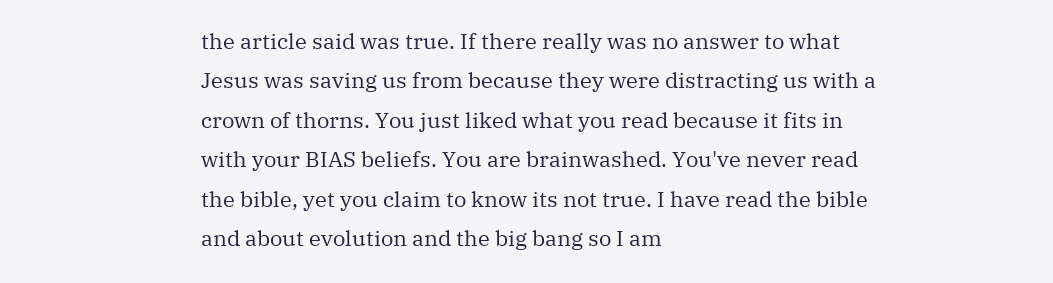the article said was true. If there really was no answer to what Jesus was saving us from because they were distracting us with a crown of thorns. You just liked what you read because it fits in with your BIAS beliefs. You are brainwashed. You've never read the bible, yet you claim to know its not true. I have read the bible and about evolution and the big bang so I am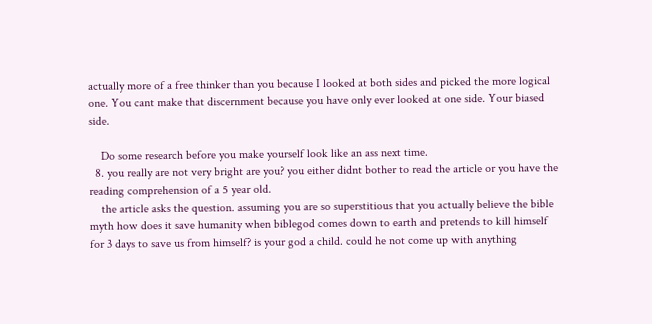actually more of a free thinker than you because I looked at both sides and picked the more logical one. You cant make that discernment because you have only ever looked at one side. Your biased side.

    Do some research before you make yourself look like an ass next time.
  8. you really are not very bright are you? you either didnt bother to read the article or you have the reading comprehension of a 5 year old.
    the article asks the question. assuming you are so superstitious that you actually believe the bible myth how does it save humanity when biblegod comes down to earth and pretends to kill himself for 3 days to save us from himself? is your god a child. could he not come up with anything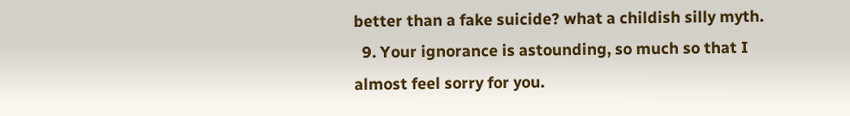better than a fake suicide? what a childish silly myth.
  9. Your ignorance is astounding, so much so that I almost feel sorry for you.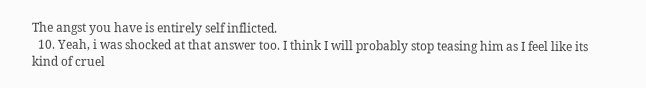The angst you have is entirely self inflicted.
  10. Yeah, i was shocked at that answer too. I think I will probably stop teasing him as I feel like its kind of cruel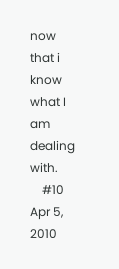now that i know what I am dealing with.
    #10     Apr 5, 2010